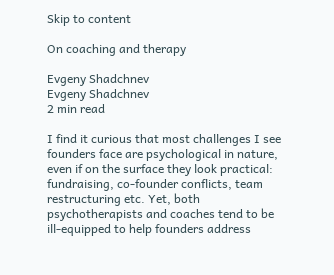Skip to content

On coaching and therapy

Evgeny Shadchnev
Evgeny Shadchnev
2 min read

I find it curious that most challenges I see founders face are psychological in nature, even if on the surface they look practical: fundraising, co-founder conflicts, team restructuring etc. Yet, both psychotherapists and coaches tend to be ill-equipped to help founders address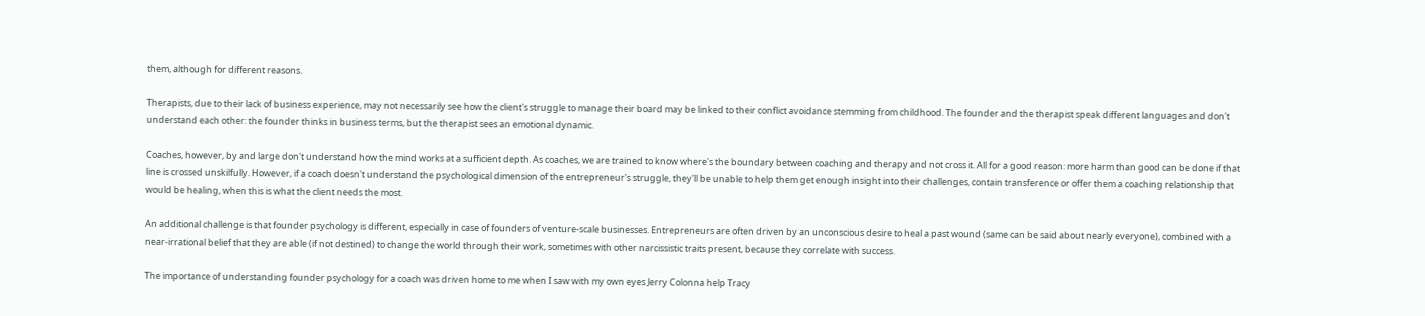them, although for different reasons.

Therapists, due to their lack of business experience, may not necessarily see how the client's struggle to manage their board may be linked to their conflict avoidance stemming from childhood. The founder and the therapist speak different languages and don't understand each other: the founder thinks in business terms, but the therapist sees an emotional dynamic.

Coaches, however, by and large don't understand how the mind works at a sufficient depth. As coaches, we are trained to know where's the boundary between coaching and therapy and not cross it. All for a good reason: more harm than good can be done if that line is crossed unskilfully. However, if a coach doesn't understand the psychological dimension of the entrepreneur's struggle, they'll be unable to help them get enough insight into their challenges, contain transference or offer them a coaching relationship that would be healing, when this is what the client needs the most.

An additional challenge is that founder psychology is different, especially in case of founders of venture-scale businesses. Entrepreneurs are often driven by an unconscious desire to heal a past wound (same can be said about nearly everyone), combined with a near-irrational belief that they are able (if not destined) to change the world through their work, sometimes with other narcissistic traits present, because they correlate with success.

The importance of understanding founder psychology for a coach was driven home to me when I saw with my own eyes Jerry Colonna help Tracy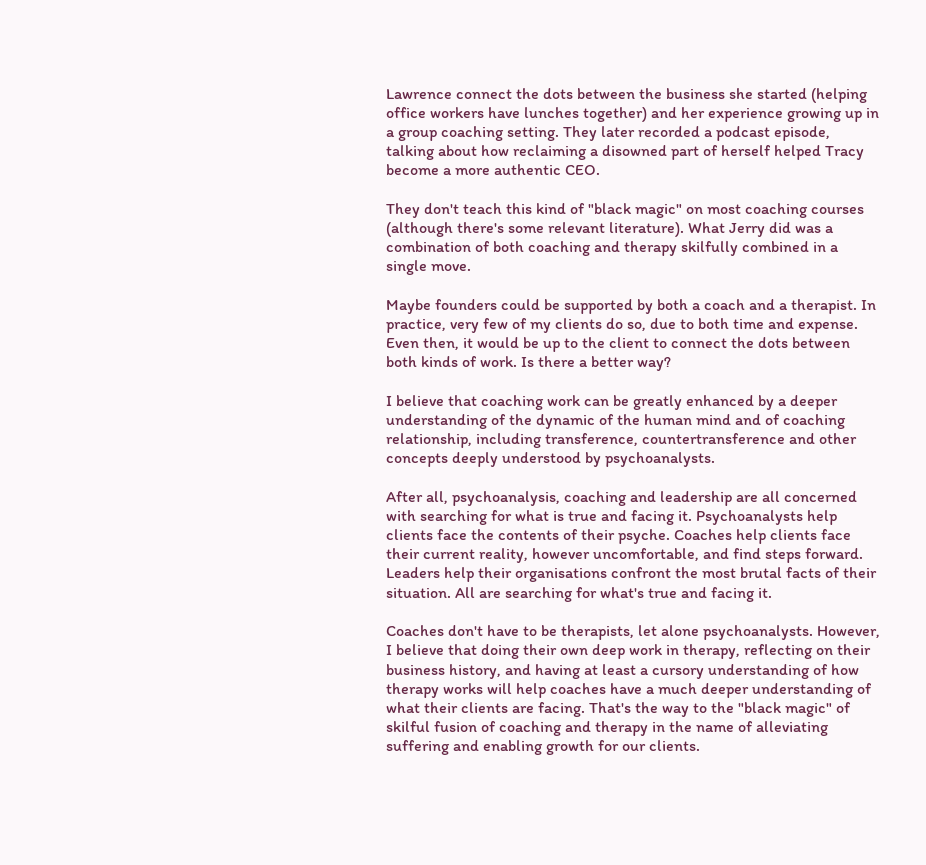Lawrence connect the dots between the business she started (helping office workers have lunches together) and her experience growing up in a group coaching setting. They later recorded a podcast episode, talking about how reclaiming a disowned part of herself helped Tracy become a more authentic CEO.

They don't teach this kind of "black magic" on most coaching courses (although there's some relevant literature). What Jerry did was a combination of both coaching and therapy skilfully combined in a single move.

Maybe founders could be supported by both a coach and a therapist. In practice, very few of my clients do so, due to both time and expense. Even then, it would be up to the client to connect the dots between both kinds of work. Is there a better way?

I believe that coaching work can be greatly enhanced by a deeper understanding of the dynamic of the human mind and of coaching relationship, including transference, countertransference and other concepts deeply understood by psychoanalysts.

After all, psychoanalysis, coaching and leadership are all concerned with searching for what is true and facing it. Psychoanalysts help clients face the contents of their psyche. Coaches help clients face their current reality, however uncomfortable, and find steps forward. Leaders help their organisations confront the most brutal facts of their situation. All are searching for what's true and facing it.

Coaches don't have to be therapists, let alone psychoanalysts. However, I believe that doing their own deep work in therapy, reflecting on their business history, and having at least a cursory understanding of how therapy works will help coaches have a much deeper understanding of what their clients are facing. That's the way to the "black magic" of skilful fusion of coaching and therapy in the name of alleviating suffering and enabling growth for our clients.